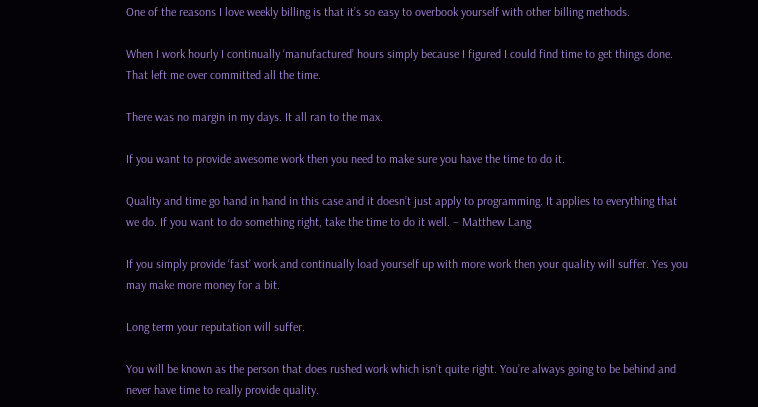One of the reasons I love weekly billing is that it’s so easy to overbook yourself with other billing methods.

When I work hourly I continually ‘manufactured’ hours simply because I figured I could find time to get things done. That left me over committed all the time.

There was no margin in my days. It all ran to the max.

If you want to provide awesome work then you need to make sure you have the time to do it.

Quality and time go hand in hand in this case and it doesn’t just apply to programming. It applies to everything that we do. If you want to do something right, take the time to do it well. – Matthew Lang

If you simply provide ‘fast’ work and continually load yourself up with more work then your quality will suffer. Yes you may make more money for a bit.

Long term your reputation will suffer.

You will be known as the person that does rushed work which isn’t quite right. You’re always going to be behind and never have time to really provide quality.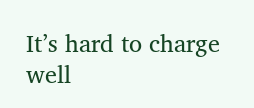It’s hard to charge well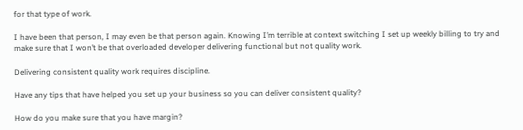for that type of work.

I have been that person, I may even be that person again. Knowing I’m terrible at context switching I set up weekly billing to try and make sure that I won’t be that overloaded developer delivering functional but not quality work.

Delivering consistent quality work requires discipline.

Have any tips that have helped you set up your business so you can deliver consistent quality?

How do you make sure that you have margin?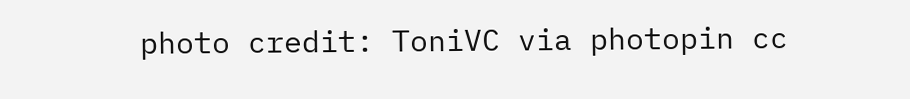photo credit: ToniVC via photopin cc